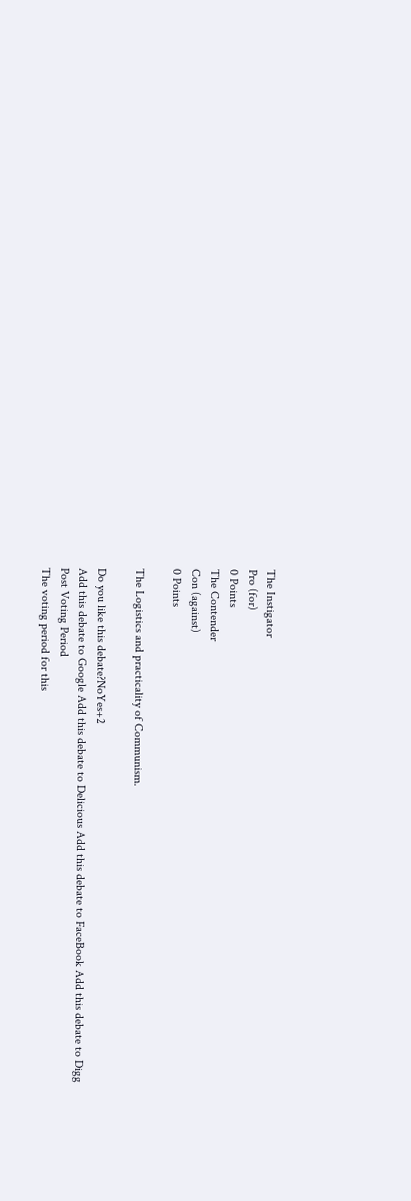The Instigator
Pro (for)
0 Points
The Contender
Con (against)
0 Points

The Logistics and practicality of Communism.

Do you like this debate?NoYes+2
Add this debate to Google Add this debate to Delicious Add this debate to FaceBook Add this debate to Digg
Post Voting Period
The voting period for this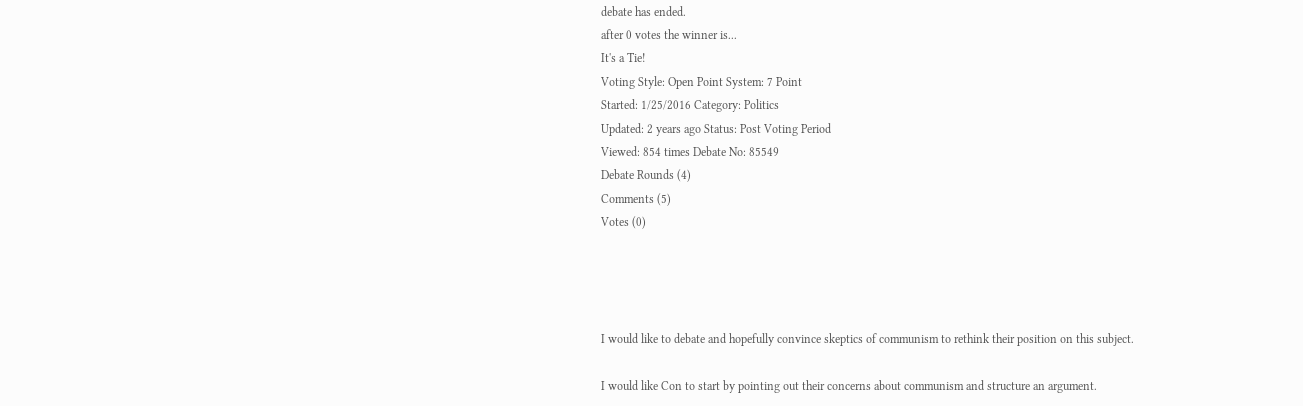debate has ended.
after 0 votes the winner is...
It's a Tie!
Voting Style: Open Point System: 7 Point
Started: 1/25/2016 Category: Politics
Updated: 2 years ago Status: Post Voting Period
Viewed: 854 times Debate No: 85549
Debate Rounds (4)
Comments (5)
Votes (0)




I would like to debate and hopefully convince skeptics of communism to rethink their position on this subject.

I would like Con to start by pointing out their concerns about communism and structure an argument.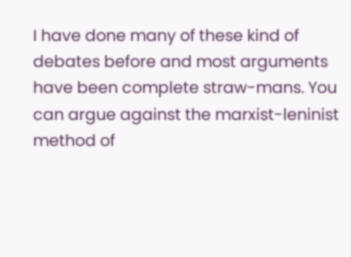I have done many of these kind of debates before and most arguments have been complete straw-mans. You can argue against the marxist-leninist method of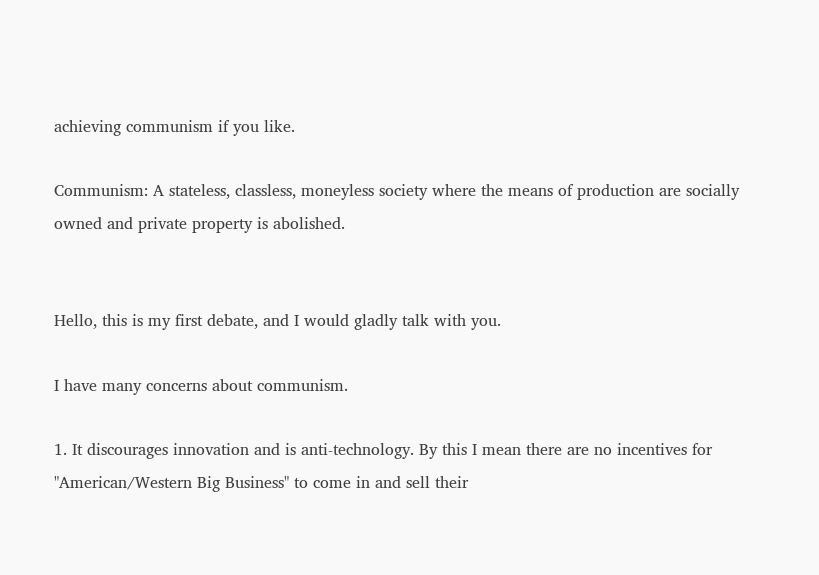achieving communism if you like.

Communism: A stateless, classless, moneyless society where the means of production are socially owned and private property is abolished.


Hello, this is my first debate, and I would gladly talk with you.

I have many concerns about communism.

1. It discourages innovation and is anti-technology. By this I mean there are no incentives for "American/Western Big Business" to come in and sell their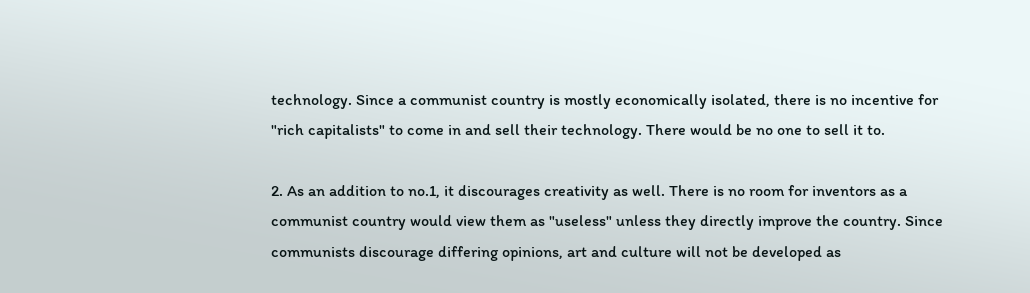technology. Since a communist country is mostly economically isolated, there is no incentive for "rich capitalists" to come in and sell their technology. There would be no one to sell it to.

2. As an addition to no.1, it discourages creativity as well. There is no room for inventors as a communist country would view them as "useless" unless they directly improve the country. Since communists discourage differing opinions, art and culture will not be developed as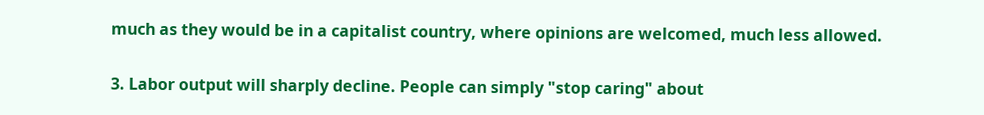much as they would be in a capitalist country, where opinions are welcomed, much less allowed.

3. Labor output will sharply decline. People can simply "stop caring" about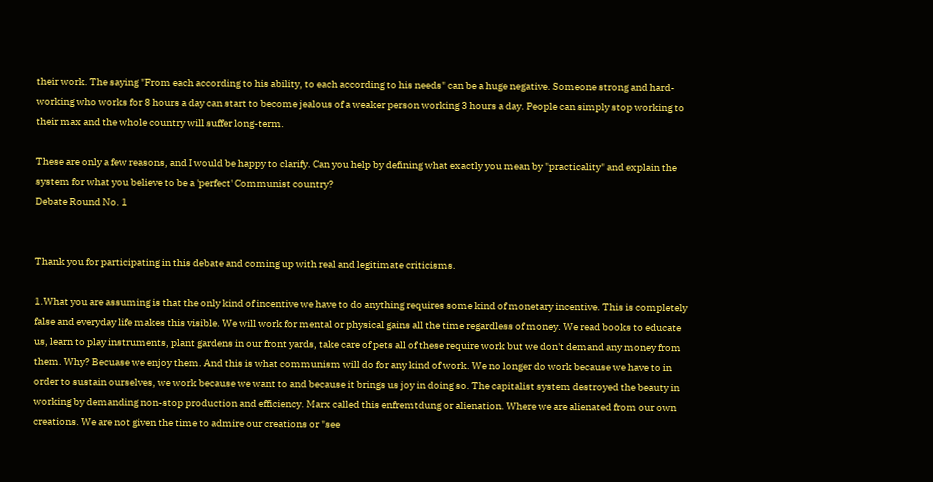their work. The saying "From each according to his ability, to each according to his needs" can be a huge negative. Someone strong and hard-working who works for 8 hours a day can start to become jealous of a weaker person working 3 hours a day. People can simply stop working to their max and the whole country will suffer long-term.

These are only a few reasons, and I would be happy to clarify. Can you help by defining what exactly you mean by "practicality" and explain the system for what you believe to be a 'perfect' Communist country?
Debate Round No. 1


Thank you for participating in this debate and coming up with real and legitimate criticisms.

1.What you are assuming is that the only kind of incentive we have to do anything requires some kind of monetary incentive. This is completely false and everyday life makes this visible. We will work for mental or physical gains all the time regardless of money. We read books to educate us, learn to play instruments, plant gardens in our front yards, take care of pets all of these require work but we don't demand any money from them. Why? Becuase we enjoy them. And this is what communism will do for any kind of work. We no longer do work because we have to in order to sustain ourselves, we work because we want to and because it brings us joy in doing so. The capitalist system destroyed the beauty in working by demanding non-stop production and efficiency. Marx called this enfremtdung or alienation. Where we are alienated from our own creations. We are not given the time to admire our creations or "see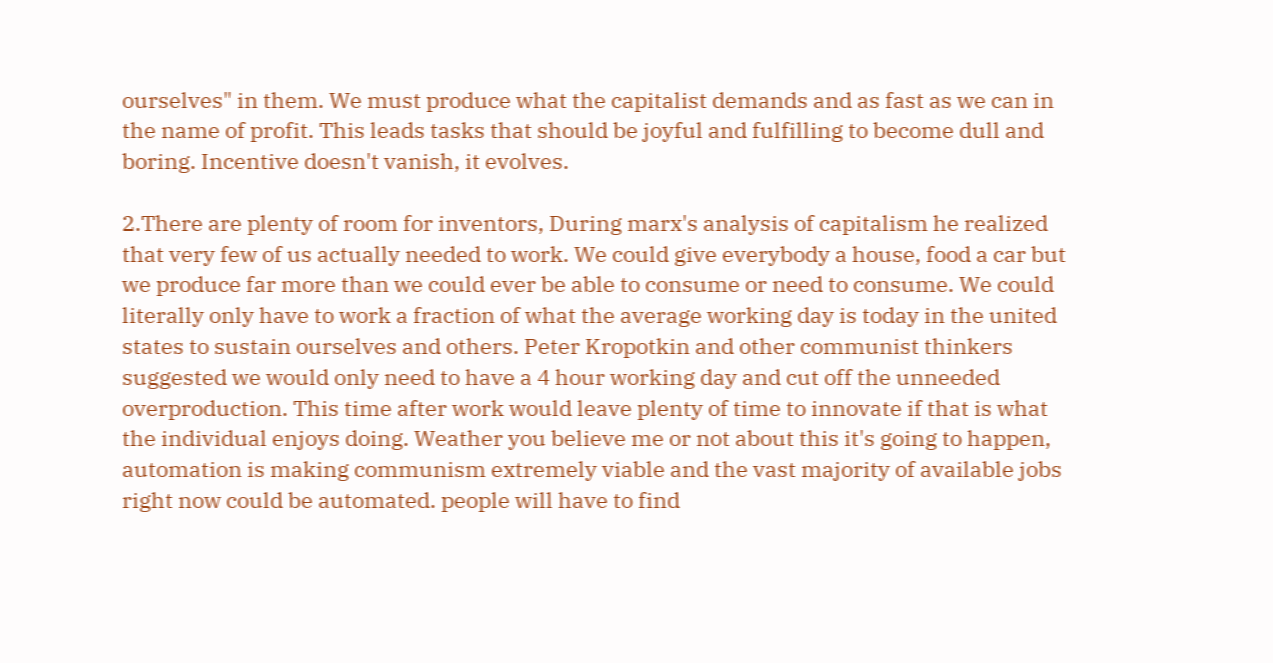ourselves" in them. We must produce what the capitalist demands and as fast as we can in the name of profit. This leads tasks that should be joyful and fulfilling to become dull and boring. Incentive doesn't vanish, it evolves.

2.There are plenty of room for inventors, During marx's analysis of capitalism he realized that very few of us actually needed to work. We could give everybody a house, food a car but we produce far more than we could ever be able to consume or need to consume. We could literally only have to work a fraction of what the average working day is today in the united states to sustain ourselves and others. Peter Kropotkin and other communist thinkers suggested we would only need to have a 4 hour working day and cut off the unneeded overproduction. This time after work would leave plenty of time to innovate if that is what the individual enjoys doing. Weather you believe me or not about this it's going to happen, automation is making communism extremely viable and the vast majority of available jobs right now could be automated. people will have to find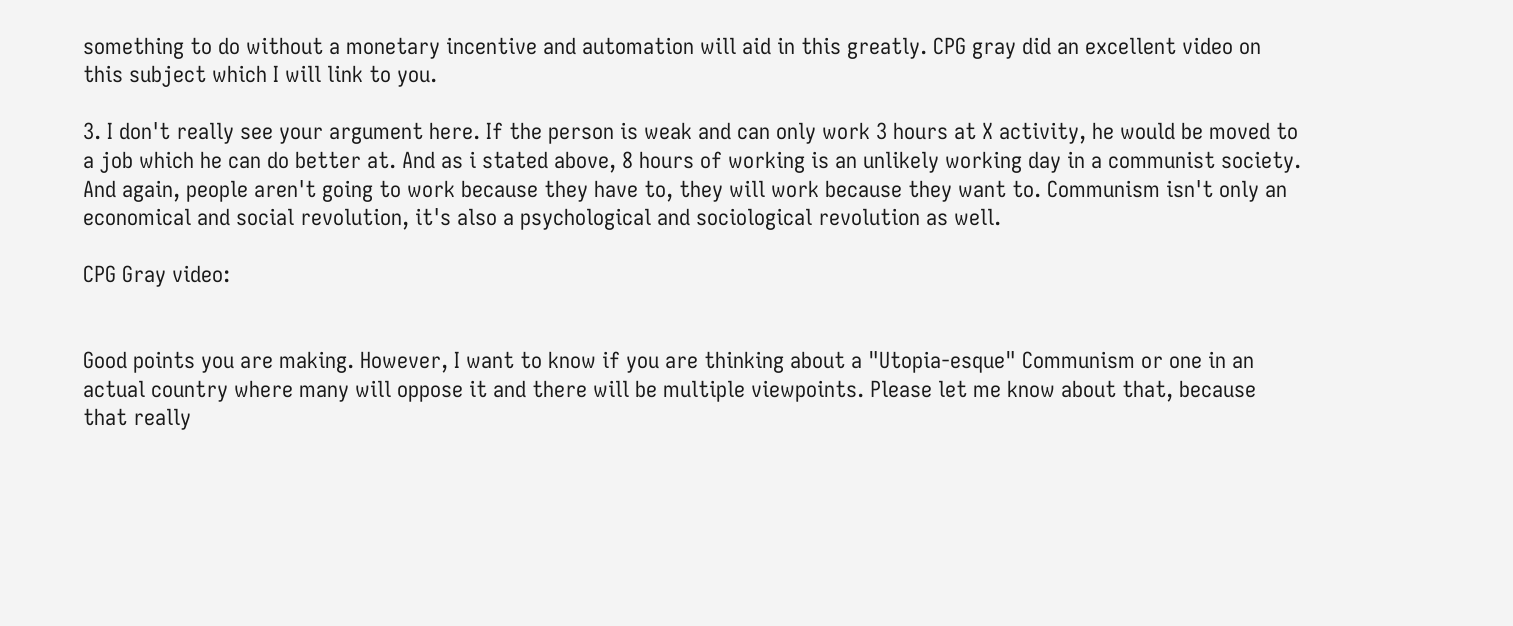something to do without a monetary incentive and automation will aid in this greatly. CPG gray did an excellent video on this subject which I will link to you.

3. I don't really see your argument here. If the person is weak and can only work 3 hours at X activity, he would be moved to a job which he can do better at. And as i stated above, 8 hours of working is an unlikely working day in a communist society. And again, people aren't going to work because they have to, they will work because they want to. Communism isn't only an economical and social revolution, it's also a psychological and sociological revolution as well.

CPG Gray video:


Good points you are making. However, I want to know if you are thinking about a "Utopia-esque" Communism or one in an actual country where many will oppose it and there will be multiple viewpoints. Please let me know about that, because that really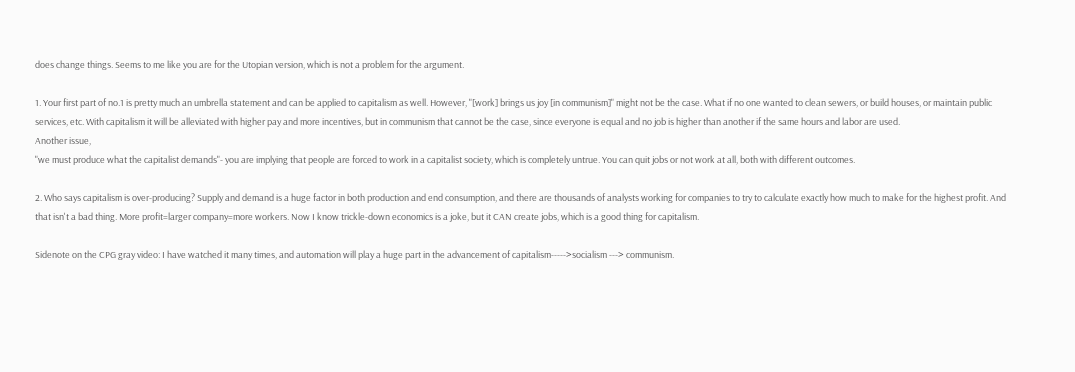does change things. Seems to me like you are for the Utopian version, which is not a problem for the argument.

1. Your first part of no.1 is pretty much an umbrella statement and can be applied to capitalism as well. However, "[work] brings us joy [in communism]" might not be the case. What if no one wanted to clean sewers, or build houses, or maintain public services, etc. With capitalism it will be alleviated with higher pay and more incentives, but in communism that cannot be the case, since everyone is equal and no job is higher than another if the same hours and labor are used.
Another issue,
"we must produce what the capitalist demands"- you are implying that people are forced to work in a capitalist society, which is completely untrue. You can quit jobs or not work at all, both with different outcomes.

2. Who says capitalism is over-producing? Supply and demand is a huge factor in both production and end consumption, and there are thousands of analysts working for companies to try to calculate exactly how much to make for the highest profit. And that isn't a bad thing. More profit=larger company=more workers. Now I know trickle-down economics is a joke, but it CAN create jobs, which is a good thing for capitalism.

Sidenote on the CPG gray video: I have watched it many times, and automation will play a huge part in the advancement of capitalism----->socialism ---> communism.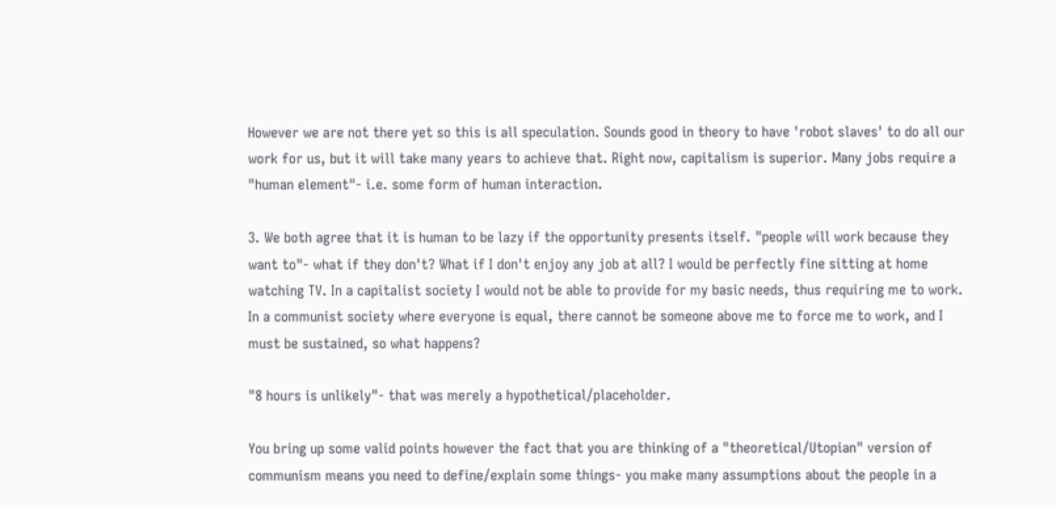However we are not there yet so this is all speculation. Sounds good in theory to have 'robot slaves' to do all our work for us, but it will take many years to achieve that. Right now, capitalism is superior. Many jobs require a "human element"- i.e. some form of human interaction.

3. We both agree that it is human to be lazy if the opportunity presents itself. "people will work because they want to"- what if they don't? What if I don't enjoy any job at all? I would be perfectly fine sitting at home watching TV. In a capitalist society I would not be able to provide for my basic needs, thus requiring me to work. In a communist society where everyone is equal, there cannot be someone above me to force me to work, and I must be sustained, so what happens?

"8 hours is unlikely"- that was merely a hypothetical/placeholder.

You bring up some valid points however the fact that you are thinking of a "theoretical/Utopian" version of communism means you need to define/explain some things- you make many assumptions about the people in a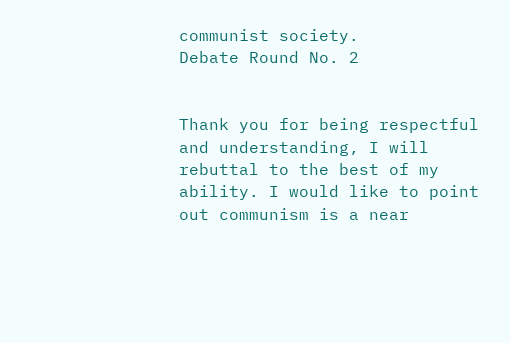communist society.
Debate Round No. 2


Thank you for being respectful and understanding, I will rebuttal to the best of my ability. I would like to point out communism is a near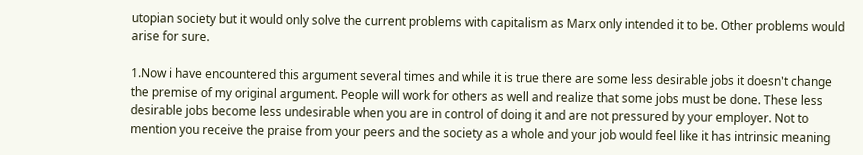utopian society but it would only solve the current problems with capitalism as Marx only intended it to be. Other problems would arise for sure.

1.Now i have encountered this argument several times and while it is true there are some less desirable jobs it doesn't change the premise of my original argument. People will work for others as well and realize that some jobs must be done. These less desirable jobs become less undesirable when you are in control of doing it and are not pressured by your employer. Not to mention you receive the praise from your peers and the society as a whole and your job would feel like it has intrinsic meaning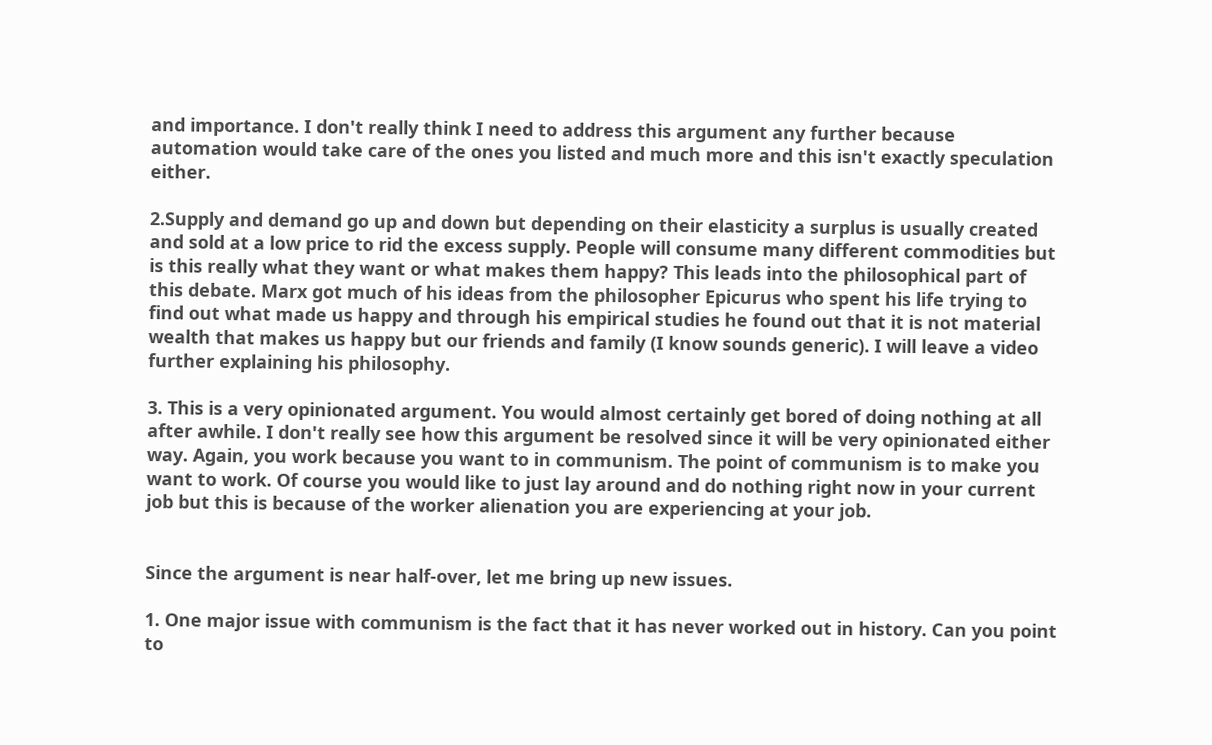and importance. I don't really think I need to address this argument any further because automation would take care of the ones you listed and much more and this isn't exactly speculation either.

2.Supply and demand go up and down but depending on their elasticity a surplus is usually created and sold at a low price to rid the excess supply. People will consume many different commodities but is this really what they want or what makes them happy? This leads into the philosophical part of this debate. Marx got much of his ideas from the philosopher Epicurus who spent his life trying to find out what made us happy and through his empirical studies he found out that it is not material wealth that makes us happy but our friends and family (I know sounds generic). I will leave a video further explaining his philosophy.

3. This is a very opinionated argument. You would almost certainly get bored of doing nothing at all after awhile. I don't really see how this argument be resolved since it will be very opinionated either way. Again, you work because you want to in communism. The point of communism is to make you want to work. Of course you would like to just lay around and do nothing right now in your current job but this is because of the worker alienation you are experiencing at your job.


Since the argument is near half-over, let me bring up new issues.

1. One major issue with communism is the fact that it has never worked out in history. Can you point to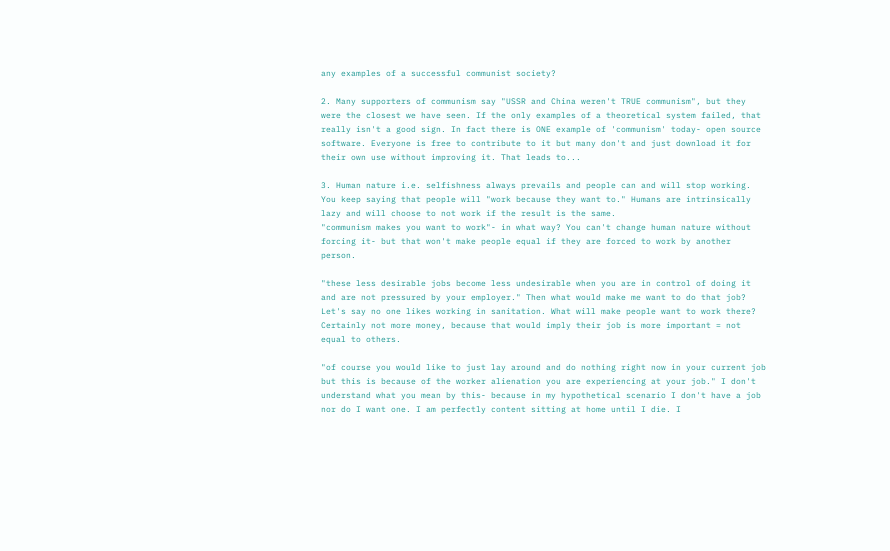any examples of a successful communist society?

2. Many supporters of communism say "USSR and China weren't TRUE communism", but they were the closest we have seen. If the only examples of a theoretical system failed, that really isn't a good sign. In fact there is ONE example of 'communism' today- open source software. Everyone is free to contribute to it but many don't and just download it for their own use without improving it. That leads to...

3. Human nature i.e. selfishness always prevails and people can and will stop working. You keep saying that people will "work because they want to." Humans are intrinsically lazy and will choose to not work if the result is the same.
"communism makes you want to work"- in what way? You can't change human nature without forcing it- but that won't make people equal if they are forced to work by another person.

"these less desirable jobs become less undesirable when you are in control of doing it and are not pressured by your employer." Then what would make me want to do that job? Let's say no one likes working in sanitation. What will make people want to work there? Certainly not more money, because that would imply their job is more important = not equal to others.

"of course you would like to just lay around and do nothing right now in your current job but this is because of the worker alienation you are experiencing at your job." I don't understand what you mean by this- because in my hypothetical scenario I don't have a job nor do I want one. I am perfectly content sitting at home until I die. I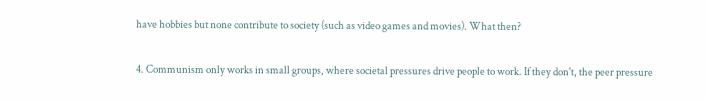have hobbies but none contribute to society (such as video games and movies). What then?

4. Communism only works in small groups, where societal pressures drive people to work. If they don't, the peer pressure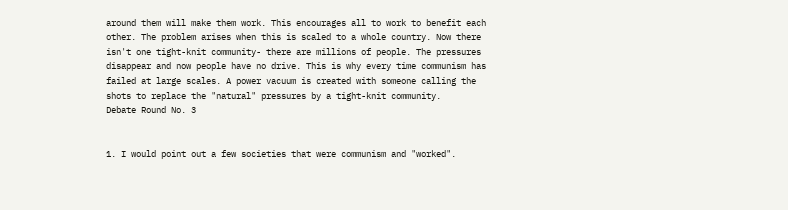around them will make them work. This encourages all to work to benefit each other. The problem arises when this is scaled to a whole country. Now there isn't one tight-knit community- there are millions of people. The pressures disappear and now people have no drive. This is why every time communism has failed at large scales. A power vacuum is created with someone calling the shots to replace the "natural" pressures by a tight-knit community.
Debate Round No. 3


1. I would point out a few societies that were communism and "worked".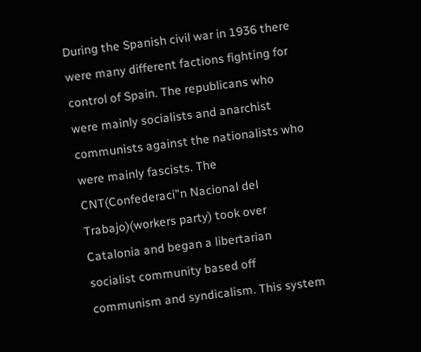During the Spanish civil war in 1936 there were many different factions fighting for control of Spain. The republicans who were mainly socialists and anarchist communists against the nationalists who were mainly fascists. The CNT(Confederaci"n Nacional del Trabajo)(workers party) took over Catalonia and began a libertarian socialist community based off communism and syndicalism. This system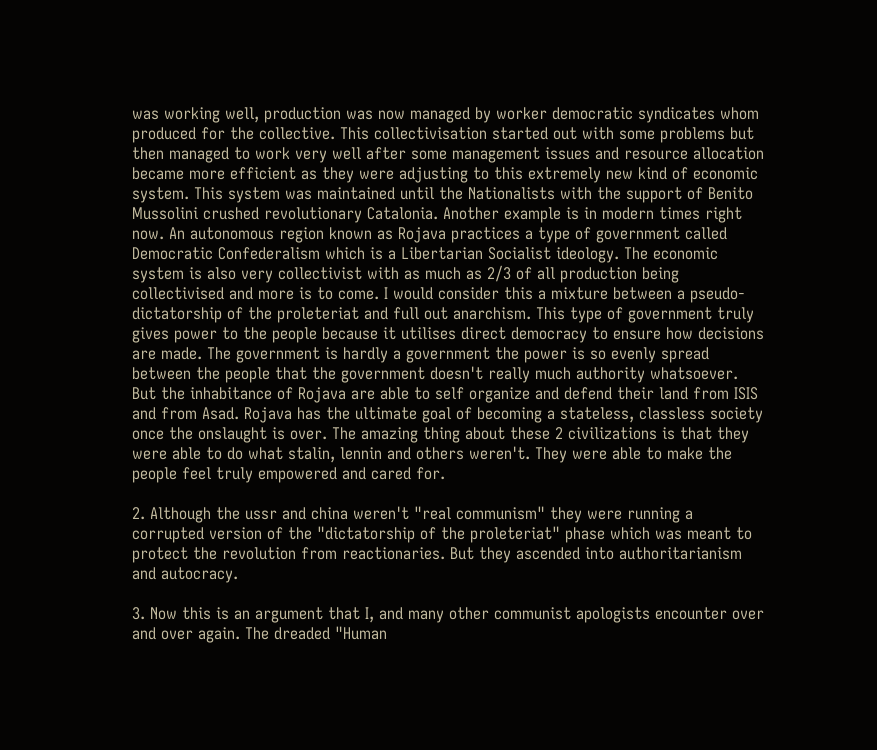was working well, production was now managed by worker democratic syndicates whom produced for the collective. This collectivisation started out with some problems but then managed to work very well after some management issues and resource allocation became more efficient as they were adjusting to this extremely new kind of economic system. This system was maintained until the Nationalists with the support of Benito Mussolini crushed revolutionary Catalonia. Another example is in modern times right now. An autonomous region known as Rojava practices a type of government called Democratic Confederalism which is a Libertarian Socialist ideology. The economic system is also very collectivist with as much as 2/3 of all production being collectivised and more is to come. I would consider this a mixture between a pseudo-dictatorship of the proleteriat and full out anarchism. This type of government truly gives power to the people because it utilises direct democracy to ensure how decisions are made. The government is hardly a government the power is so evenly spread between the people that the government doesn't really much authority whatsoever. But the inhabitance of Rojava are able to self organize and defend their land from ISIS and from Asad. Rojava has the ultimate goal of becoming a stateless, classless society once the onslaught is over. The amazing thing about these 2 civilizations is that they were able to do what stalin, lennin and others weren't. They were able to make the people feel truly empowered and cared for.

2. Although the ussr and china weren't "real communism" they were running a corrupted version of the "dictatorship of the proleteriat" phase which was meant to protect the revolution from reactionaries. But they ascended into authoritarianism and autocracy.

3. Now this is an argument that I, and many other communist apologists encounter over and over again. The dreaded "Human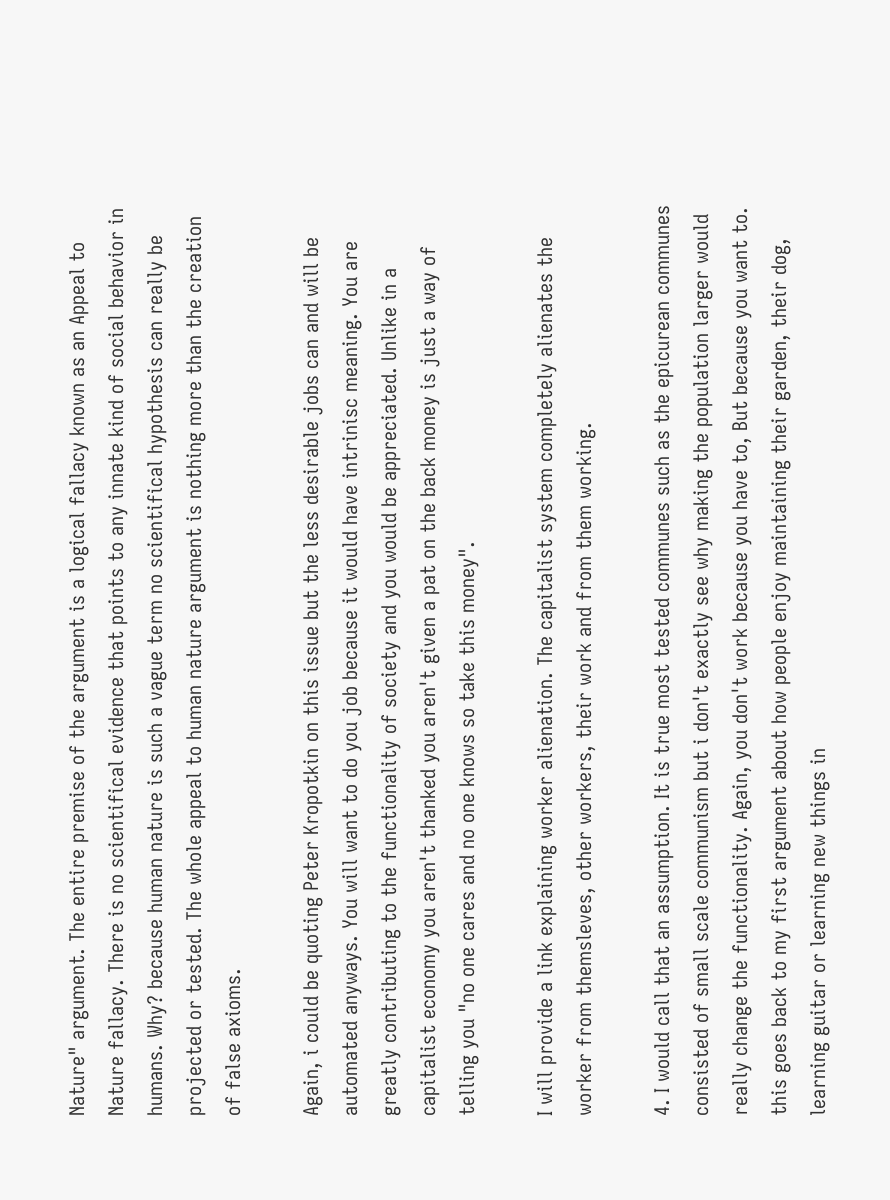Nature" argument. The entire premise of the argument is a logical fallacy known as an Appeal to Nature fallacy. There is no scientifical evidence that points to any innate kind of social behavior in humans. Why? because human nature is such a vague term no scientifical hypothesis can really be projected or tested. The whole appeal to human nature argument is nothing more than the creation of false axioms.

Again, i could be quoting Peter Kropotkin on this issue but the less desirable jobs can and will be automated anyways. You will want to do you job because it would have intrinisc meaning. You are greatly contributing to the functionality of society and you would be appreciated. Unlike in a capitalist economy you aren't thanked you aren't given a pat on the back money is just a way of telling you "no one cares and no one knows so take this money".

I will provide a link explaining worker alienation. The capitalist system completely alienates the worker from themsleves, other workers, their work and from them working.

4. I would call that an assumption. It is true most tested communes such as the epicurean communes consisted of small scale communism but i don't exactly see why making the population larger would really change the functionality. Again, you don't work because you have to, But because you want to. this goes back to my first argument about how people enjoy maintaining their garden, their dog, learning guitar or learning new things in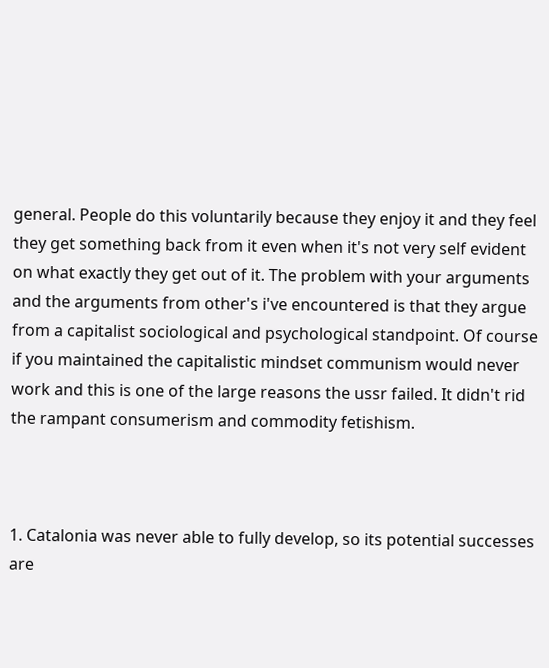general. People do this voluntarily because they enjoy it and they feel they get something back from it even when it's not very self evident on what exactly they get out of it. The problem with your arguments and the arguments from other's i've encountered is that they argue from a capitalist sociological and psychological standpoint. Of course if you maintained the capitalistic mindset communism would never work and this is one of the large reasons the ussr failed. It didn't rid the rampant consumerism and commodity fetishism.



1. Catalonia was never able to fully develop, so its potential successes are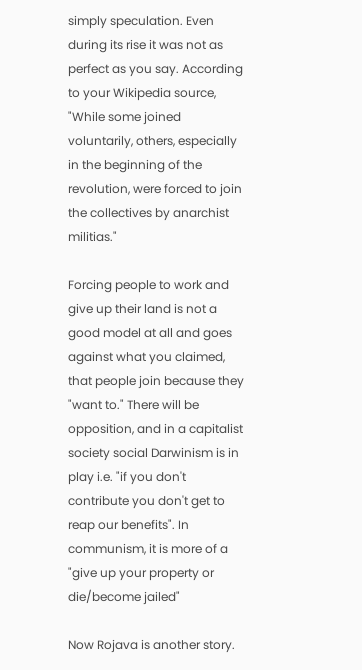simply speculation. Even during its rise it was not as perfect as you say. According to your Wikipedia source,
"While some joined voluntarily, others, especially in the beginning of the revolution, were forced to join the collectives by anarchist militias."

Forcing people to work and give up their land is not a good model at all and goes against what you claimed, that people join because they "want to." There will be opposition, and in a capitalist society social Darwinism is in play i.e. "if you don't contribute you don't get to reap our benefits". In communism, it is more of a "give up your property or die/become jailed"

Now Rojava is another story.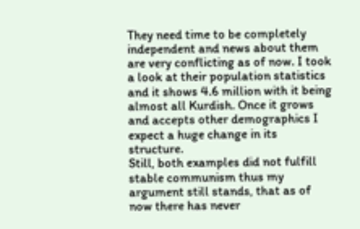They need time to be completely independent and news about them are very conflicting as of now. I took a look at their population statistics and it shows 4.6 million with it being almost all Kurdish. Once it grows and accepts other demographics I expect a huge change in its structure.
Still, both examples did not fulfill stable communism thus my argument still stands, that as of now there has never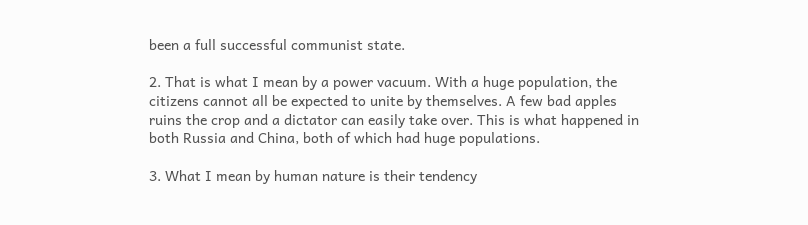been a full successful communist state.

2. That is what I mean by a power vacuum. With a huge population, the citizens cannot all be expected to unite by themselves. A few bad apples ruins the crop and a dictator can easily take over. This is what happened in both Russia and China, both of which had huge populations.

3. What I mean by human nature is their tendency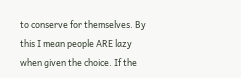to conserve for themselves. By this I mean people ARE lazy when given the choice. If the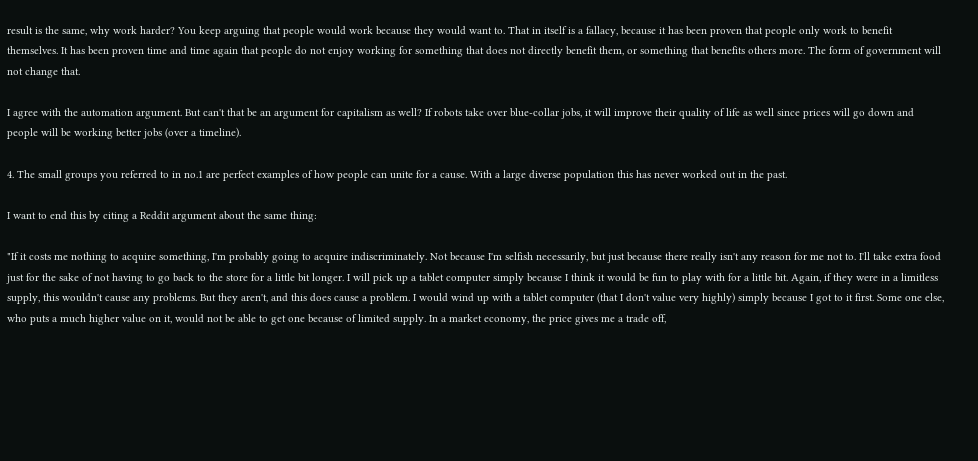result is the same, why work harder? You keep arguing that people would work because they would want to. That in itself is a fallacy, because it has been proven that people only work to benefit themselves. It has been proven time and time again that people do not enjoy working for something that does not directly benefit them, or something that benefits others more. The form of government will not change that.

I agree with the automation argument. But can't that be an argument for capitalism as well? If robots take over blue-collar jobs, it will improve their quality of life as well since prices will go down and people will be working better jobs (over a timeline).

4. The small groups you referred to in no.1 are perfect examples of how people can unite for a cause. With a large diverse population this has never worked out in the past.

I want to end this by citing a Reddit argument about the same thing:

"If it costs me nothing to acquire something, I'm probably going to acquire indiscriminately. Not because I'm selfish necessarily, but just because there really isn't any reason for me not to. I'll take extra food just for the sake of not having to go back to the store for a little bit longer. I will pick up a tablet computer simply because I think it would be fun to play with for a little bit. Again, if they were in a limitless supply, this wouldn't cause any problems. But they aren't, and this does cause a problem. I would wind up with a tablet computer (that I don't value very highly) simply because I got to it first. Some one else, who puts a much higher value on it, would not be able to get one because of limited supply. In a market economy, the price gives me a trade off,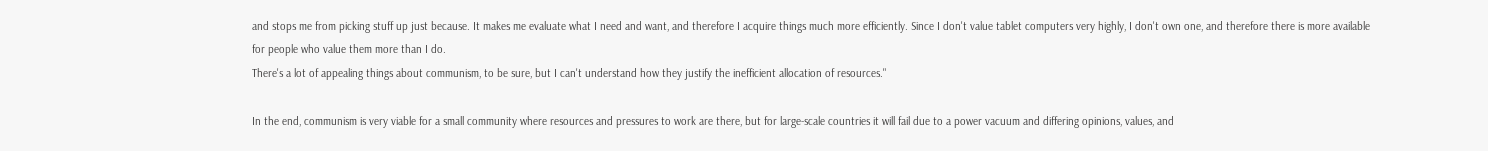and stops me from picking stuff up just because. It makes me evaluate what I need and want, and therefore I acquire things much more efficiently. Since I don't value tablet computers very highly, I don't own one, and therefore there is more available for people who value them more than I do.
There's a lot of appealing things about communism, to be sure, but I can't understand how they justify the inefficient allocation of resources."

In the end, communism is very viable for a small community where resources and pressures to work are there, but for large-scale countries it will fail due to a power vacuum and differing opinions, values, and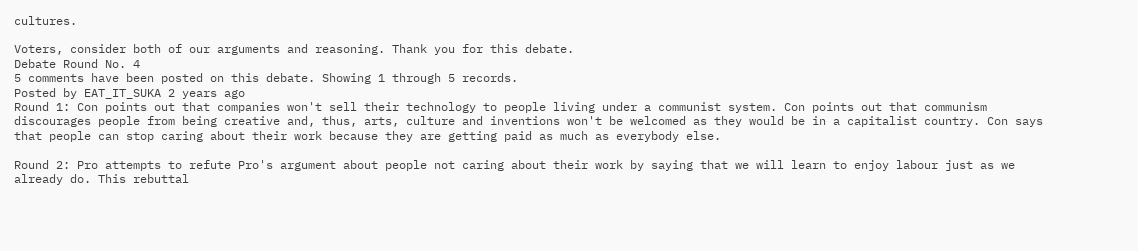cultures.

Voters, consider both of our arguments and reasoning. Thank you for this debate.
Debate Round No. 4
5 comments have been posted on this debate. Showing 1 through 5 records.
Posted by EAT_IT_SUKA 2 years ago
Round 1: Con points out that companies won't sell their technology to people living under a communist system. Con points out that communism discourages people from being creative and, thus, arts, culture and inventions won't be welcomed as they would be in a capitalist country. Con says that people can stop caring about their work because they are getting paid as much as everybody else.

Round 2: Pro attempts to refute Pro's argument about people not caring about their work by saying that we will learn to enjoy labour just as we already do. This rebuttal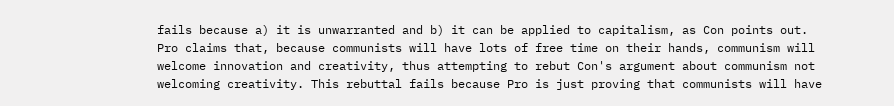fails because a) it is unwarranted and b) it can be applied to capitalism, as Con points out. Pro claims that, because communists will have lots of free time on their hands, communism will welcome innovation and creativity, thus attempting to rebut Con's argument about communism not welcoming creativity. This rebuttal fails because Pro is just proving that communists will have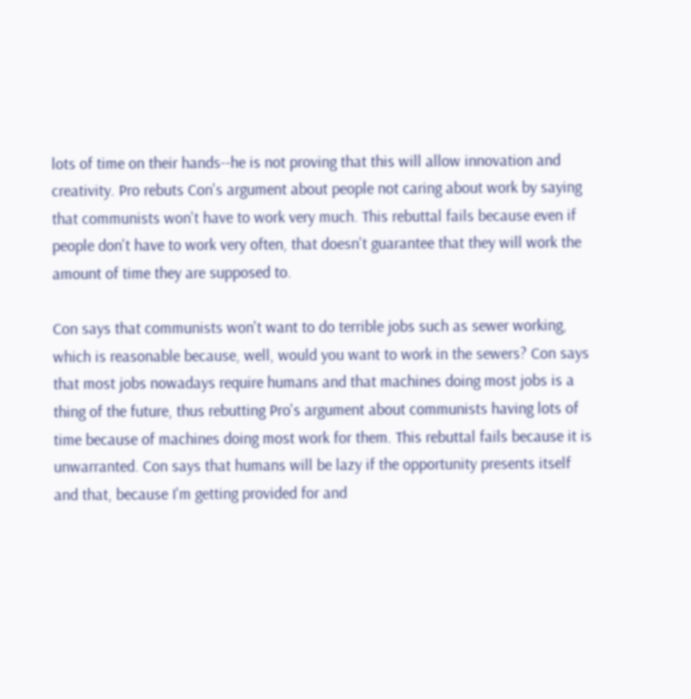lots of time on their hands--he is not proving that this will allow innovation and creativity. Pro rebuts Con's argument about people not caring about work by saying that communists won't have to work very much. This rebuttal fails because even if people don't have to work very often, that doesn't guarantee that they will work the amount of time they are supposed to.

Con says that communists won't want to do terrible jobs such as sewer working, which is reasonable because, well, would you want to work in the sewers? Con says that most jobs nowadays require humans and that machines doing most jobs is a thing of the future, thus rebutting Pro's argument about communists having lots of time because of machines doing most work for them. This rebuttal fails because it is unwarranted. Con says that humans will be lazy if the opportunity presents itself and that, because I'm getting provided for and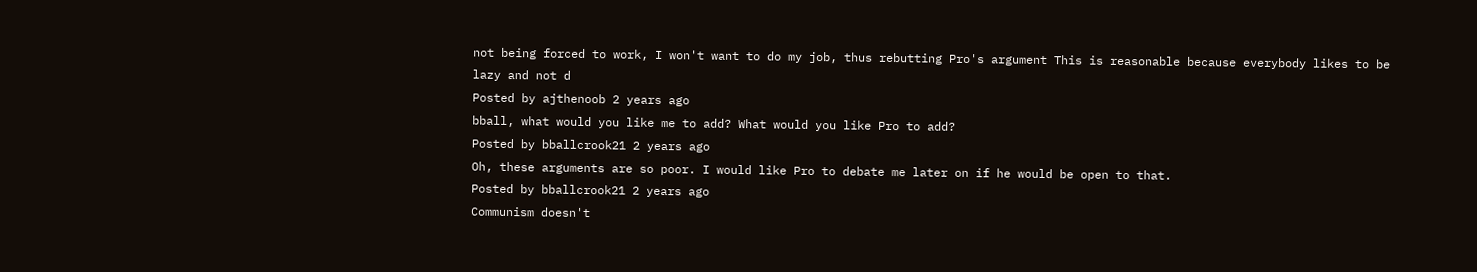not being forced to work, I won't want to do my job, thus rebutting Pro's argument This is reasonable because everybody likes to be lazy and not d
Posted by ajthenoob 2 years ago
bball, what would you like me to add? What would you like Pro to add?
Posted by bballcrook21 2 years ago
Oh, these arguments are so poor. I would like Pro to debate me later on if he would be open to that.
Posted by bballcrook21 2 years ago
Communism doesn't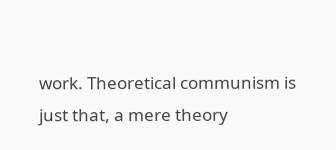work. Theoretical communism is just that, a mere theory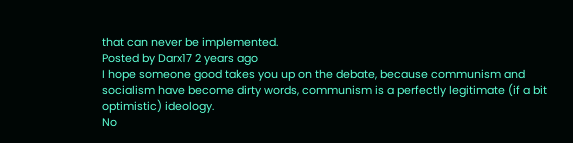that can never be implemented.
Posted by Darx17 2 years ago
I hope someone good takes you up on the debate, because communism and socialism have become dirty words, communism is a perfectly legitimate (if a bit optimistic) ideology.
No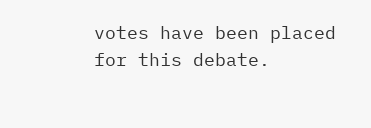votes have been placed for this debate.